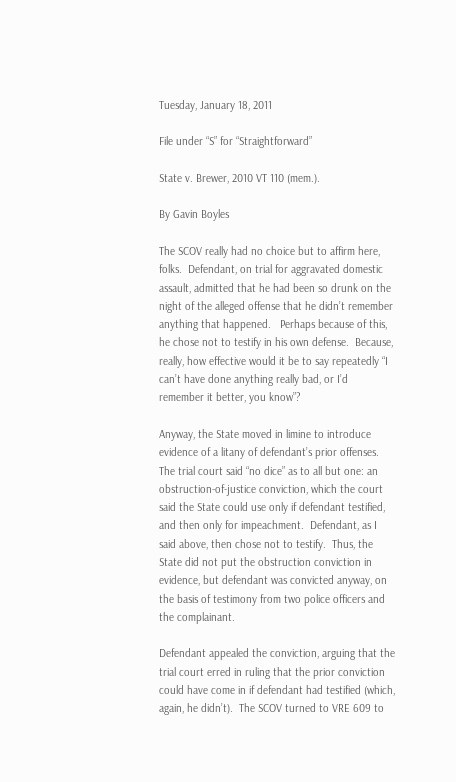Tuesday, January 18, 2011

File under “S” for “Straightforward”

State v. Brewer, 2010 VT 110 (mem.).

By Gavin Boyles

The SCOV really had no choice but to affirm here, folks.  Defendant, on trial for aggravated domestic assault, admitted that he had been so drunk on the night of the alleged offense that he didn’t remember anything that happened.   Perhaps because of this, he chose not to testify in his own defense.  Because, really, how effective would it be to say repeatedly “I can’t have done anything really bad, or I’d remember it better, you know”?

Anyway, the State moved in limine to introduce evidence of a litany of defendant’s prior offenses.  The trial court said “no dice” as to all but one: an obstruction-of-justice conviction, which the court said the State could use only if defendant testified, and then only for impeachment.  Defendant, as I said above, then chose not to testify.  Thus, the State did not put the obstruction conviction in evidence, but defendant was convicted anyway, on the basis of testimony from two police officers and the complainant.

Defendant appealed the conviction, arguing that the trial court erred in ruling that the prior conviction could have come in if defendant had testified (which, again, he didn’t).  The SCOV turned to VRE 609 to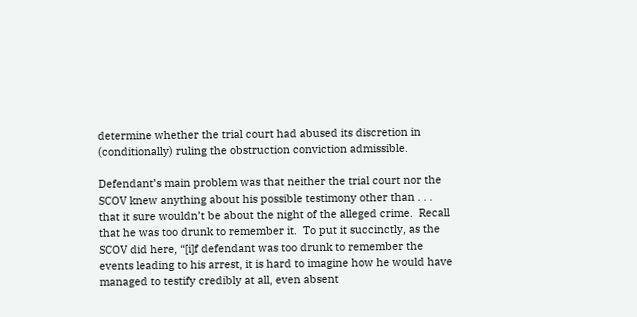determine whether the trial court had abused its discretion in (conditionally) ruling the obstruction conviction admissible.

Defendant’s main problem was that neither the trial court nor the SCOV knew anything about his possible testimony other than . . . that it sure wouldn’t be about the night of the alleged crime.  Recall that he was too drunk to remember it.  To put it succinctly, as the SCOV did here, “[i]f defendant was too drunk to remember the events leading to his arrest, it is hard to imagine how he would have managed to testify credibly at all, even absent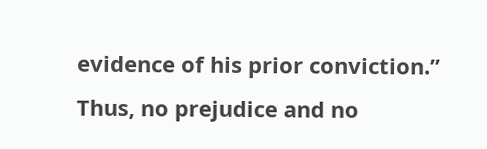evidence of his prior conviction.”  Thus, no prejudice and no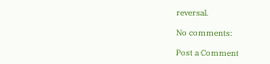reversal.

No comments:

Post a Comment